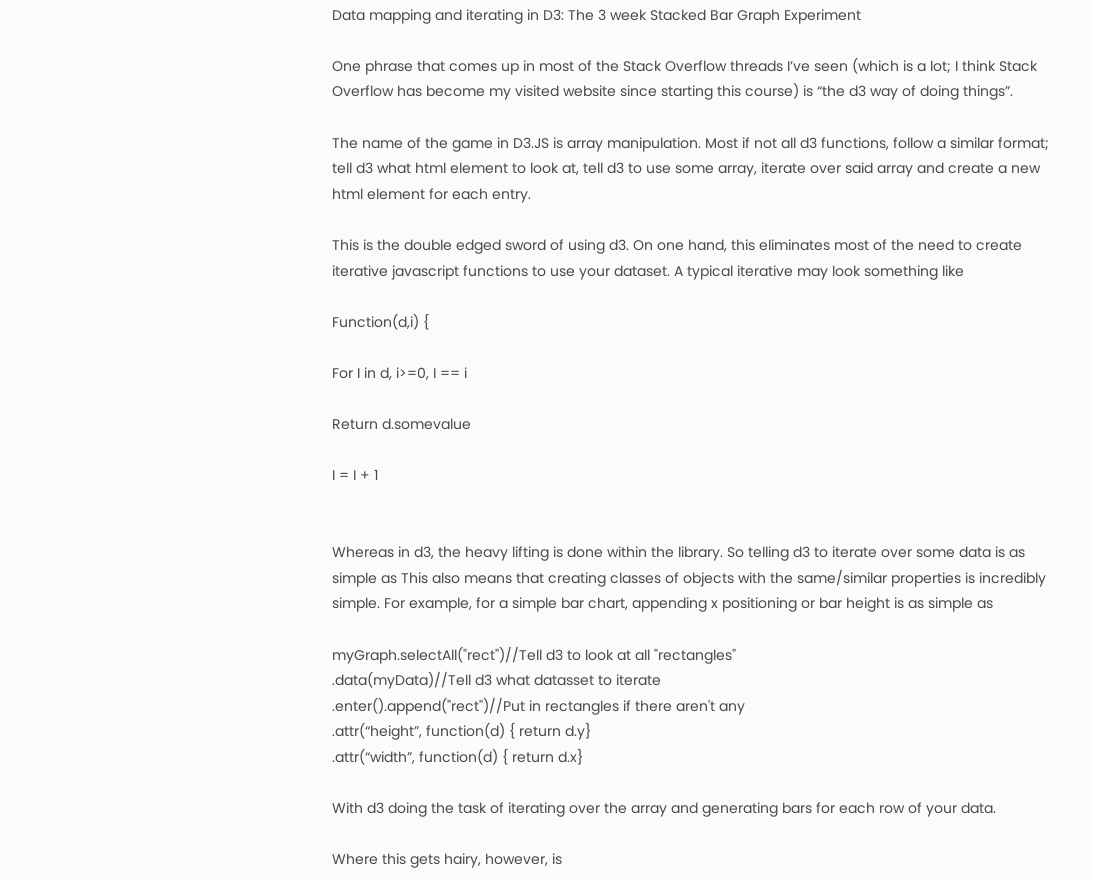Data mapping and iterating in D3: The 3 week Stacked Bar Graph Experiment

One phrase that comes up in most of the Stack Overflow threads I’ve seen (which is a lot; I think Stack Overflow has become my visited website since starting this course) is “the d3 way of doing things”.

The name of the game in D3.JS is array manipulation. Most if not all d3 functions, follow a similar format; tell d3 what html element to look at, tell d3 to use some array, iterate over said array and create a new html element for each entry.

This is the double edged sword of using d3. On one hand, this eliminates most of the need to create iterative javascript functions to use your dataset. A typical iterative may look something like

Function(d,i) {

For I in d, i>=0, I == i

Return d.somevalue

I = I + 1


Whereas in d3, the heavy lifting is done within the library. So telling d3 to iterate over some data is as simple as This also means that creating classes of objects with the same/similar properties is incredibly simple. For example, for a simple bar chart, appending x positioning or bar height is as simple as

myGraph.selectAll("rect")//Tell d3 to look at all "rectangles"
.data(myData)//Tell d3 what datasset to iterate
.enter().append("rect")//Put in rectangles if there aren't any
.attr(“height”, function(d) { return d.y}
.attr(“width”, function(d) { return d.x}

With d3 doing the task of iterating over the array and generating bars for each row of your data.

Where this gets hairy, however, is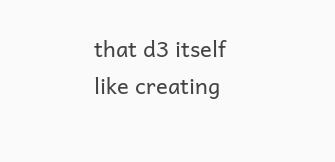that d3 itself like creating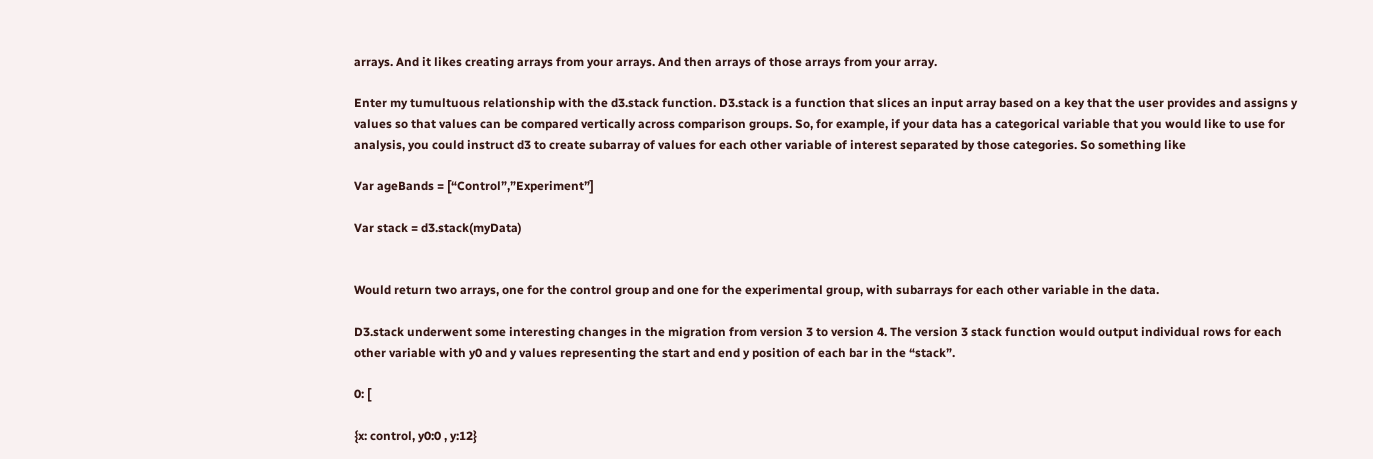arrays. And it likes creating arrays from your arrays. And then arrays of those arrays from your array.

Enter my tumultuous relationship with the d3.stack function. D3.stack is a function that slices an input array based on a key that the user provides and assigns y values so that values can be compared vertically across comparison groups. So, for example, if your data has a categorical variable that you would like to use for analysis, you could instruct d3 to create subarray of values for each other variable of interest separated by those categories. So something like

Var ageBands = [“Control”,”Experiment”]

Var stack = d3.stack(myData)


Would return two arrays, one for the control group and one for the experimental group, with subarrays for each other variable in the data.

D3.stack underwent some interesting changes in the migration from version 3 to version 4. The version 3 stack function would output individual rows for each other variable with y0 and y values representing the start and end y position of each bar in the “stack”.

0: [

{x: control, y0:0 , y:12}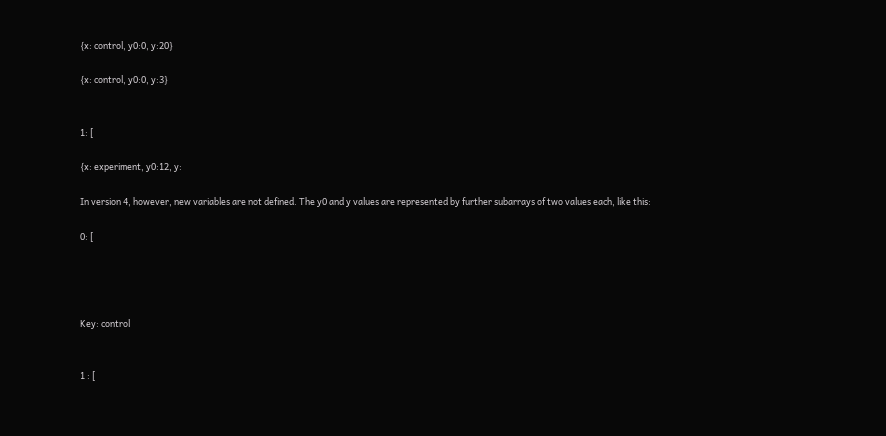{x: control, y0:0, y:20}

{x: control, y0:0, y:3}


1: [

{x: experiment, y0:12, y:

In version 4, however, new variables are not defined. The y0 and y values are represented by further subarrays of two values each, like this:

0: [




Key: control


1 : [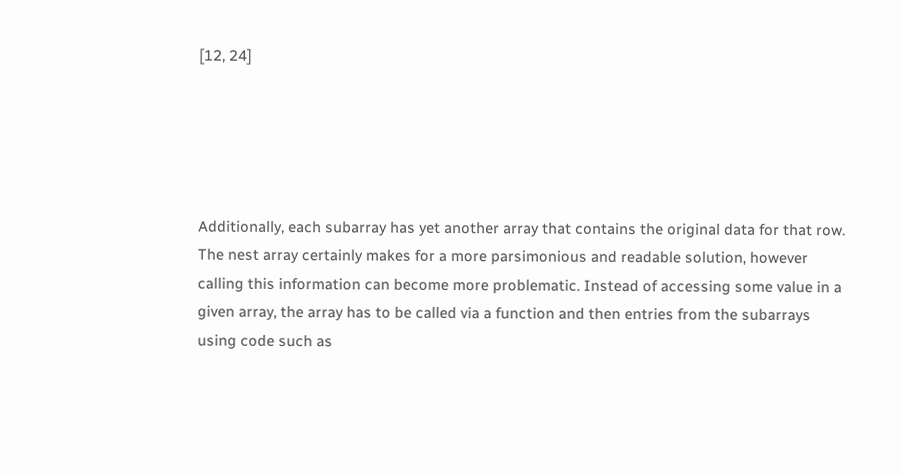[12, 24]





Additionally, each subarray has yet another array that contains the original data for that row. The nest array certainly makes for a more parsimonious and readable solution, however calling this information can become more problematic. Instead of accessing some value in a given array, the array has to be called via a function and then entries from the subarrays using code such as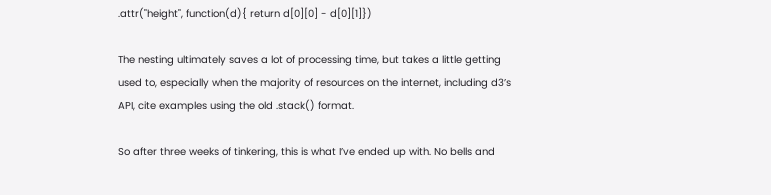.attr("height", function(d){ return d[0][0] - d[0][1]})

The nesting ultimately saves a lot of processing time, but takes a little getting used to, especially when the majority of resources on the internet, including d3’s API, cite examples using the old .stack() format.

So after three weeks of tinkering, this is what I’ve ended up with. No bells and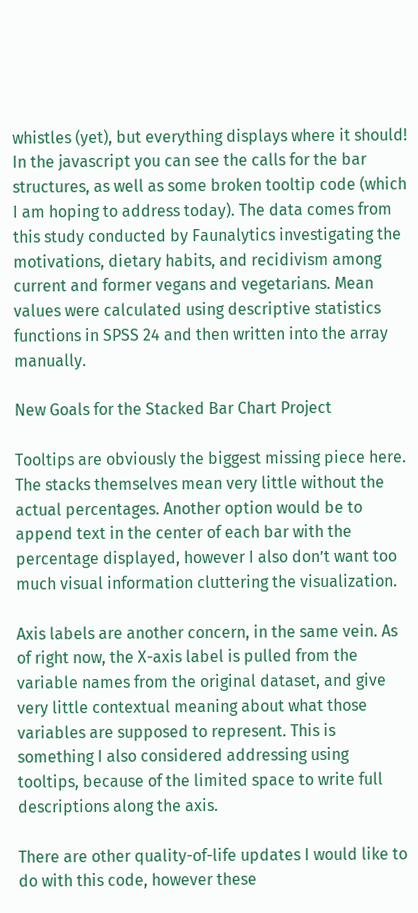whistles (yet), but everything displays where it should! In the javascript you can see the calls for the bar structures, as well as some broken tooltip code (which I am hoping to address today). The data comes from this study conducted by Faunalytics investigating the motivations, dietary habits, and recidivism among current and former vegans and vegetarians. Mean values were calculated using descriptive statistics functions in SPSS 24 and then written into the array manually.

New Goals for the Stacked Bar Chart Project

Tooltips are obviously the biggest missing piece here. The stacks themselves mean very little without the actual percentages. Another option would be to append text in the center of each bar with the percentage displayed, however I also don’t want too much visual information cluttering the visualization.

Axis labels are another concern, in the same vein. As of right now, the X-axis label is pulled from the variable names from the original dataset, and give very little contextual meaning about what those variables are supposed to represent. This is something I also considered addressing using tooltips, because of the limited space to write full descriptions along the axis.

There are other quality-of-life updates I would like to do with this code, however these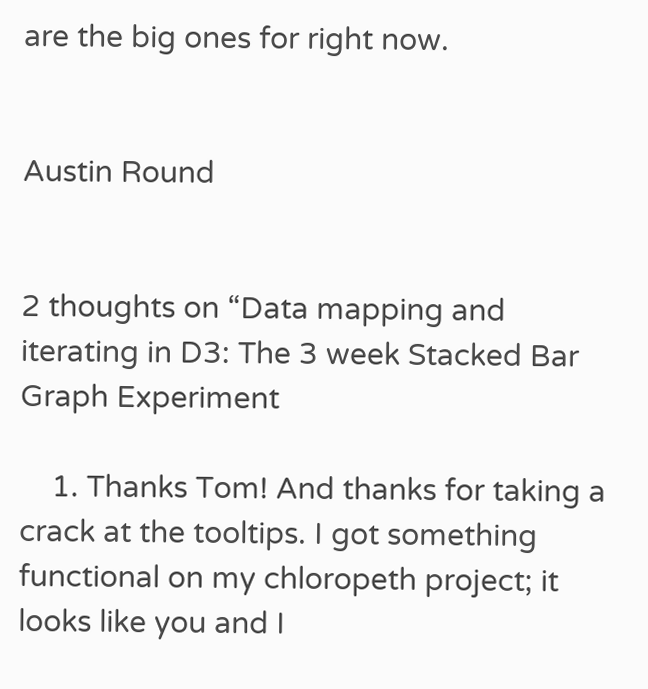are the big ones for right now.


Austin Round


2 thoughts on “Data mapping and iterating in D3: The 3 week Stacked Bar Graph Experiment

    1. Thanks Tom! And thanks for taking a crack at the tooltips. I got something functional on my chloropeth project; it looks like you and I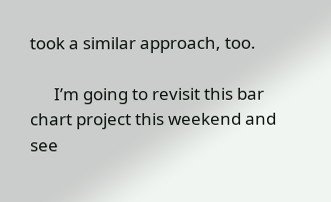took a similar approach, too.

      I’m going to revisit this bar chart project this weekend and see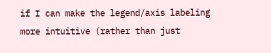if I can make the legend/axis labeling more intuitive (rather than just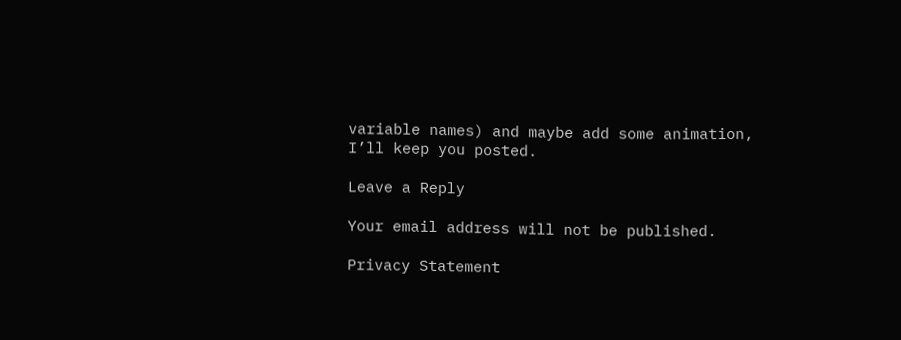variable names) and maybe add some animation, I’ll keep you posted.

Leave a Reply

Your email address will not be published.

Privacy Statement